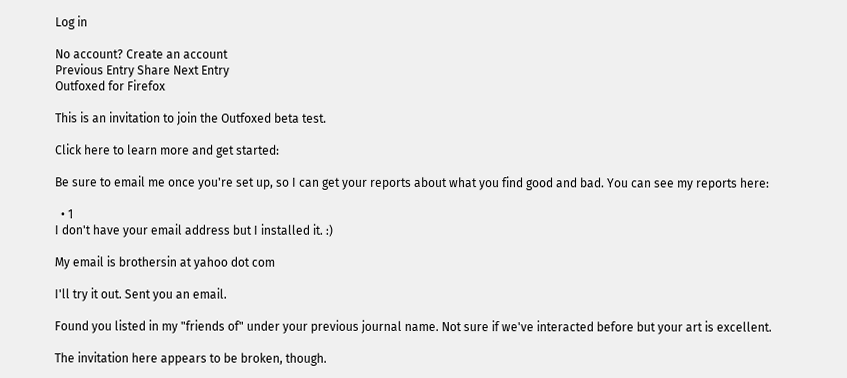Log in

No account? Create an account
Previous Entry Share Next Entry
Outfoxed for Firefox

This is an invitation to join the Outfoxed beta test.

Click here to learn more and get started:

Be sure to email me once you're set up, so I can get your reports about what you find good and bad. You can see my reports here:

  • 1
I don't have your email address but I installed it. :)

My email is brothersin at yahoo dot com

I'll try it out. Sent you an email.

Found you listed in my "friends of" under your previous journal name. Not sure if we've interacted before but your art is excellent.

The invitation here appears to be broken, though.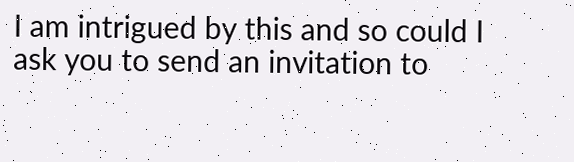I am intrigued by this and so could I ask you to send an invitation to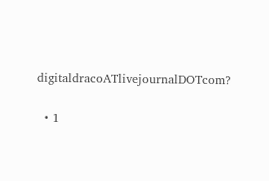digitaldracoATlivejournalDOTcom?

  • 1